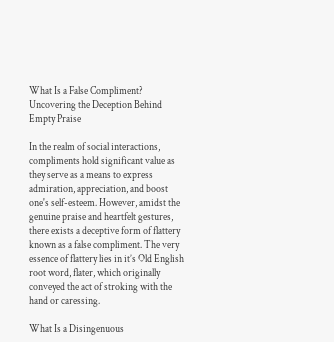What Is a False Compliment? Uncovering the Deception Behind Empty Praise

In the realm of social interactions, compliments hold significant value as they serve as a means to express admiration, appreciation, and boost one's self-esteem. However, amidst the genuine praise and heartfelt gestures, there exists a deceptive form of flattery known as a false compliment. The very essence of flattery lies in it’s Old English root word, flater, which originally conveyed the act of stroking with the hand or caressing.

What Is a Disingenuous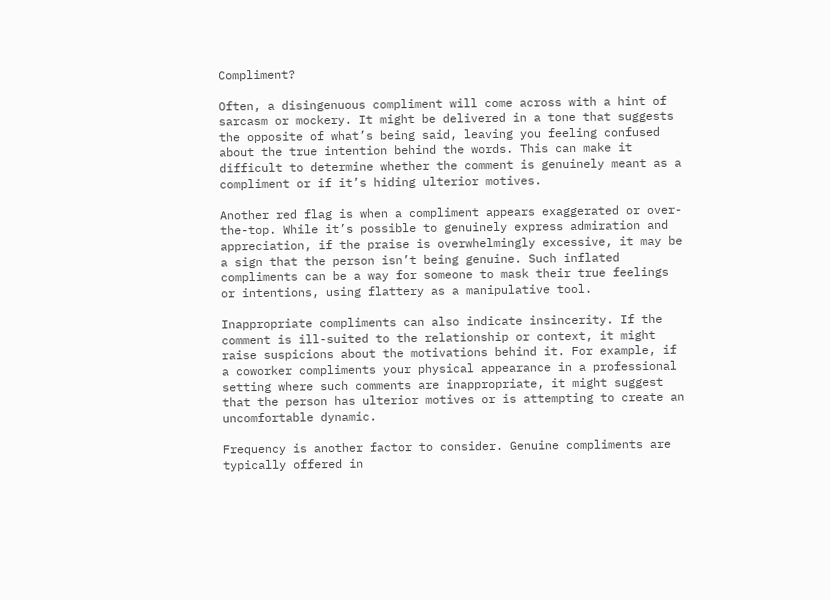Compliment?

Often, a disingenuous compliment will come across with a hint of sarcasm or mockery. It might be delivered in a tone that suggests the opposite of what’s being said, leaving you feeling confused about the true intention behind the words. This can make it difficult to determine whether the comment is genuinely meant as a compliment or if it’s hiding ulterior motives.

Another red flag is when a compliment appears exaggerated or over-the-top. While it’s possible to genuinely express admiration and appreciation, if the praise is overwhelmingly excessive, it may be a sign that the person isn’t being genuine. Such inflated compliments can be a way for someone to mask their true feelings or intentions, using flattery as a manipulative tool.

Inappropriate compliments can also indicate insincerity. If the comment is ill-suited to the relationship or context, it might raise suspicions about the motivations behind it. For example, if a coworker compliments your physical appearance in a professional setting where such comments are inappropriate, it might suggest that the person has ulterior motives or is attempting to create an uncomfortable dynamic.

Frequency is another factor to consider. Genuine compliments are typically offered in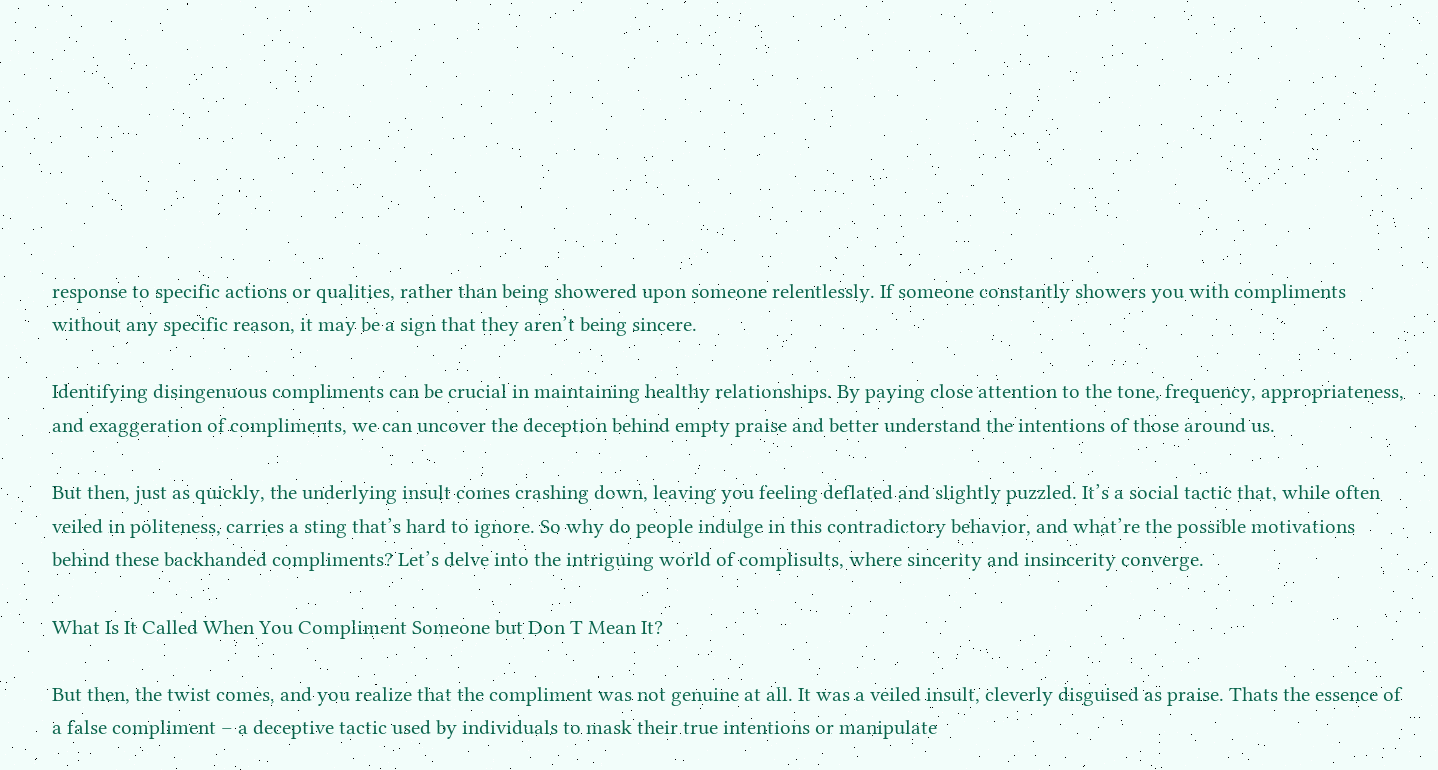response to specific actions or qualities, rather than being showered upon someone relentlessly. If someone constantly showers you with compliments without any specific reason, it may be a sign that they aren’t being sincere.

Identifying disingenuous compliments can be crucial in maintaining healthy relationships. By paying close attention to the tone, frequency, appropriateness, and exaggeration of compliments, we can uncover the deception behind empty praise and better understand the intentions of those around us.

But then, just as quickly, the underlying insult comes crashing down, leaving you feeling deflated and slightly puzzled. It’s a social tactic that, while often veiled in politeness, carries a sting that’s hard to ignore. So why do people indulge in this contradictory behavior, and what’re the possible motivations behind these backhanded compliments? Let’s delve into the intriguing world of complisults, where sincerity and insincerity converge.

What Is It Called When You Compliment Someone but Don T Mean It?

But then, the twist comes, and you realize that the compliment was not genuine at all. It was a veiled insult, cleverly disguised as praise. Thats the essence of a false compliment – a deceptive tactic used by individuals to mask their true intentions or manipulate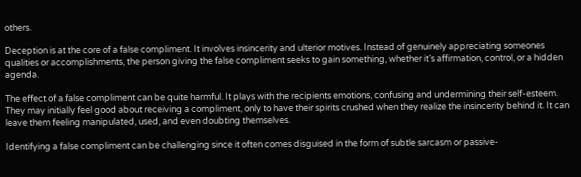others.

Deception is at the core of a false compliment. It involves insincerity and ulterior motives. Instead of genuinely appreciating someones qualities or accomplishments, the person giving the false compliment seeks to gain something, whether it’s affirmation, control, or a hidden agenda.

The effect of a false compliment can be quite harmful. It plays with the recipients emotions, confusing and undermining their self-esteem. They may initially feel good about receiving a compliment, only to have their spirits crushed when they realize the insincerity behind it. It can leave them feeling manipulated, used, and even doubting themselves.

Identifying a false compliment can be challenging since it often comes disguised in the form of subtle sarcasm or passive-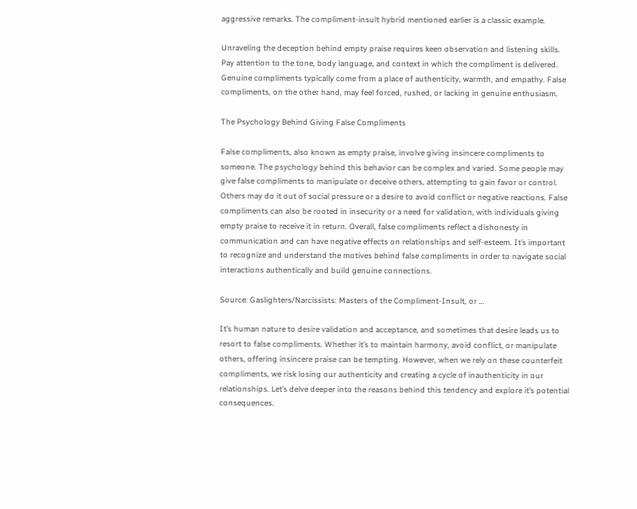aggressive remarks. The compliment-insult hybrid mentioned earlier is a classic example.

Unraveling the deception behind empty praise requires keen observation and listening skills. Pay attention to the tone, body language, and context in which the compliment is delivered. Genuine compliments typically come from a place of authenticity, warmth, and empathy. False compliments, on the other hand, may feel forced, rushed, or lacking in genuine enthusiasm.

The Psychology Behind Giving False Compliments

False compliments, also known as empty praise, involve giving insincere compliments to someone. The psychology behind this behavior can be complex and varied. Some people may give false compliments to manipulate or deceive others, attempting to gain favor or control. Others may do it out of social pressure or a desire to avoid conflict or negative reactions. False compliments can also be rooted in insecurity or a need for validation, with individuals giving empty praise to receive it in return. Overall, false compliments reflect a dishonesty in communication and can have negative effects on relationships and self-esteem. It’s important to recognize and understand the motives behind false compliments in order to navigate social interactions authentically and build genuine connections.

Source: Gaslighters/Narcissists: Masters of the Compliment-Insult, or …

It’s human nature to desire validation and acceptance, and sometimes that desire leads us to resort to false compliments. Whether it’s to maintain harmony, avoid conflict, or manipulate others, offering insincere praise can be tempting. However, when we rely on these counterfeit compliments, we risk losing our authenticity and creating a cycle of inauthenticity in our relationships. Let’s delve deeper into the reasons behind this tendency and explore it’s potential consequences.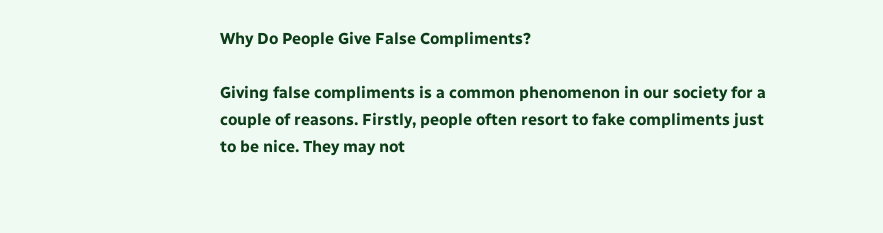Why Do People Give False Compliments?

Giving false compliments is a common phenomenon in our society for a couple of reasons. Firstly, people often resort to fake compliments just to be nice. They may not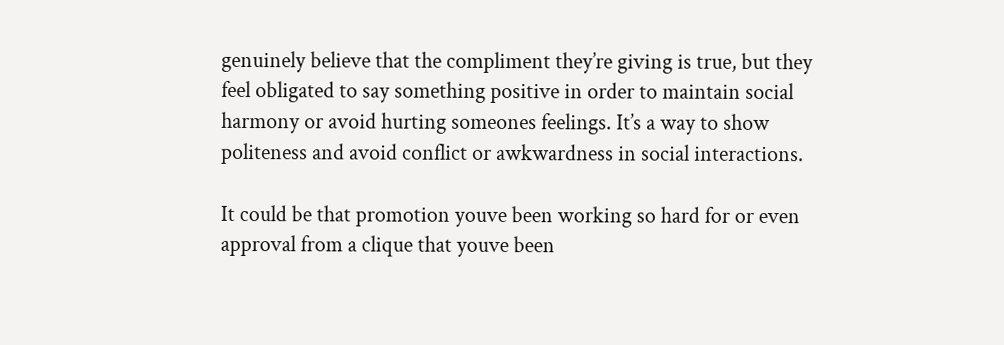genuinely believe that the compliment they’re giving is true, but they feel obligated to say something positive in order to maintain social harmony or avoid hurting someones feelings. It’s a way to show politeness and avoid conflict or awkwardness in social interactions.

It could be that promotion youve been working so hard for or even approval from a clique that youve been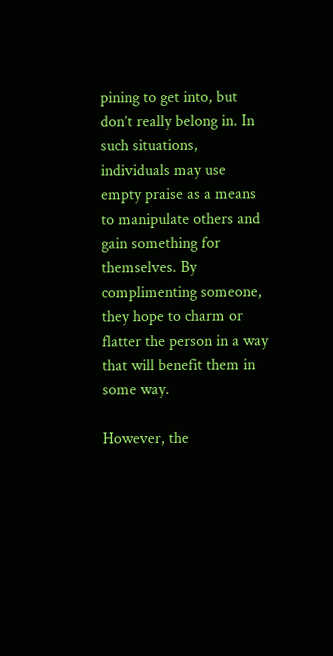pining to get into, but don’t really belong in. In such situations, individuals may use empty praise as a means to manipulate others and gain something for themselves. By complimenting someone, they hope to charm or flatter the person in a way that will benefit them in some way.

However, the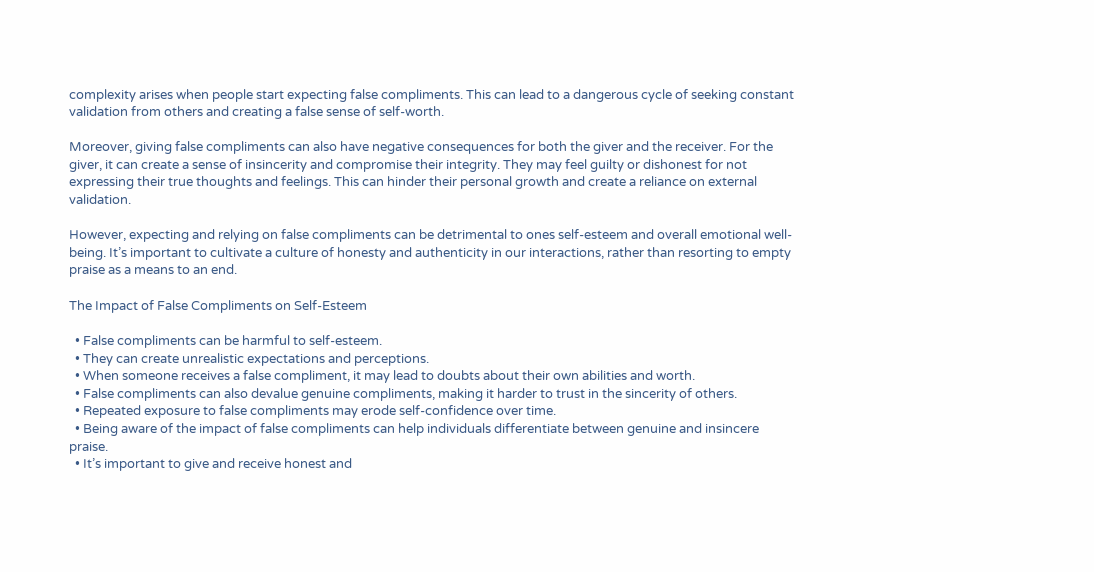complexity arises when people start expecting false compliments. This can lead to a dangerous cycle of seeking constant validation from others and creating a false sense of self-worth.

Moreover, giving false compliments can also have negative consequences for both the giver and the receiver. For the giver, it can create a sense of insincerity and compromise their integrity. They may feel guilty or dishonest for not expressing their true thoughts and feelings. This can hinder their personal growth and create a reliance on external validation.

However, expecting and relying on false compliments can be detrimental to ones self-esteem and overall emotional well-being. It’s important to cultivate a culture of honesty and authenticity in our interactions, rather than resorting to empty praise as a means to an end.

The Impact of False Compliments on Self-Esteem

  • False compliments can be harmful to self-esteem.
  • They can create unrealistic expectations and perceptions.
  • When someone receives a false compliment, it may lead to doubts about their own abilities and worth.
  • False compliments can also devalue genuine compliments, making it harder to trust in the sincerity of others.
  • Repeated exposure to false compliments may erode self-confidence over time.
  • Being aware of the impact of false compliments can help individuals differentiate between genuine and insincere praise.
  • It’s important to give and receive honest and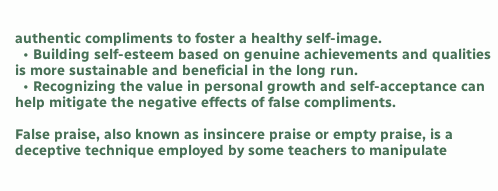authentic compliments to foster a healthy self-image.
  • Building self-esteem based on genuine achievements and qualities is more sustainable and beneficial in the long run.
  • Recognizing the value in personal growth and self-acceptance can help mitigate the negative effects of false compliments.

False praise, also known as insincere praise or empty praise, is a deceptive technique employed by some teachers to manipulate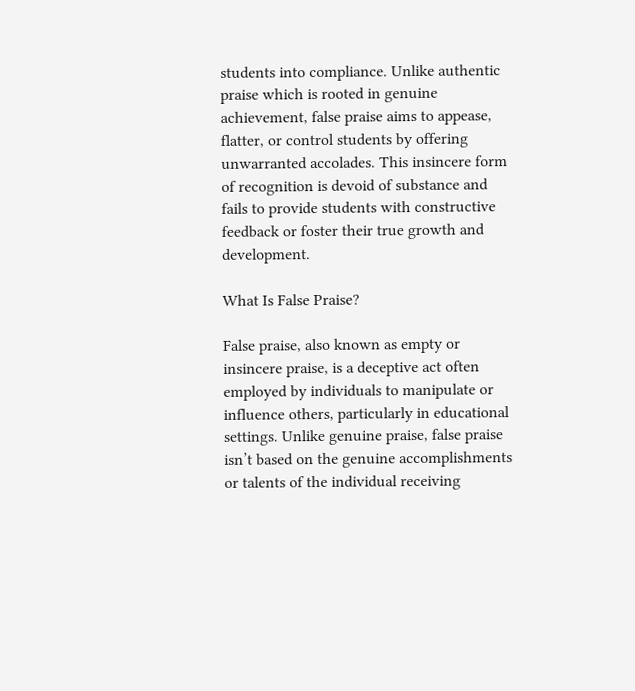students into compliance. Unlike authentic praise which is rooted in genuine achievement, false praise aims to appease, flatter, or control students by offering unwarranted accolades. This insincere form of recognition is devoid of substance and fails to provide students with constructive feedback or foster their true growth and development.

What Is False Praise?

False praise, also known as empty or insincere praise, is a deceptive act often employed by individuals to manipulate or influence others, particularly in educational settings. Unlike genuine praise, false praise isn’t based on the genuine accomplishments or talents of the individual receiving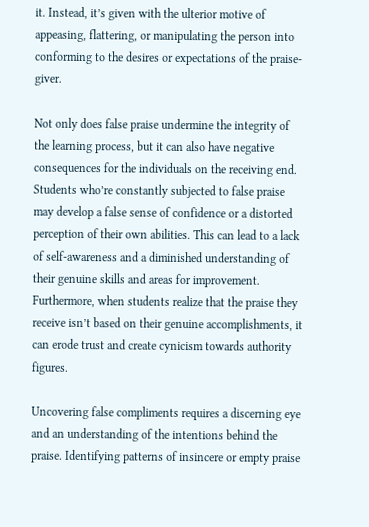it. Instead, it’s given with the ulterior motive of appeasing, flattering, or manipulating the person into conforming to the desires or expectations of the praise-giver.

Not only does false praise undermine the integrity of the learning process, but it can also have negative consequences for the individuals on the receiving end. Students who’re constantly subjected to false praise may develop a false sense of confidence or a distorted perception of their own abilities. This can lead to a lack of self-awareness and a diminished understanding of their genuine skills and areas for improvement. Furthermore, when students realize that the praise they receive isn’t based on their genuine accomplishments, it can erode trust and create cynicism towards authority figures.

Uncovering false compliments requires a discerning eye and an understanding of the intentions behind the praise. Identifying patterns of insincere or empty praise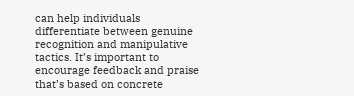can help individuals differentiate between genuine recognition and manipulative tactics. It’s important to encourage feedback and praise that’s based on concrete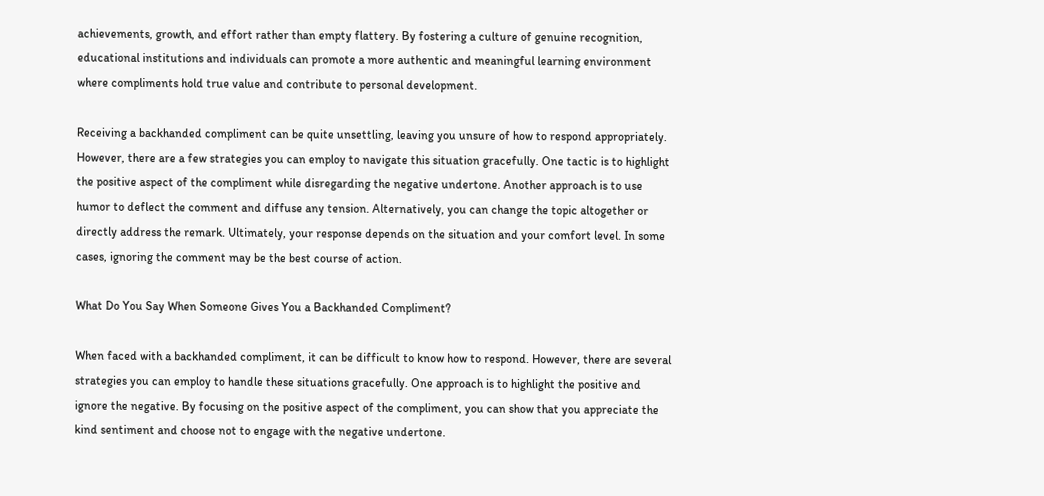achievements, growth, and effort rather than empty flattery. By fostering a culture of genuine recognition, educational institutions and individuals can promote a more authentic and meaningful learning environment where compliments hold true value and contribute to personal development.

Receiving a backhanded compliment can be quite unsettling, leaving you unsure of how to respond appropriately. However, there are a few strategies you can employ to navigate this situation gracefully. One tactic is to highlight the positive aspect of the compliment while disregarding the negative undertone. Another approach is to use humor to deflect the comment and diffuse any tension. Alternatively, you can change the topic altogether or directly address the remark. Ultimately, your response depends on the situation and your comfort level. In some cases, ignoring the comment may be the best course of action.

What Do You Say When Someone Gives You a Backhanded Compliment?

When faced with a backhanded compliment, it can be difficult to know how to respond. However, there are several strategies you can employ to handle these situations gracefully. One approach is to highlight the positive and ignore the negative. By focusing on the positive aspect of the compliment, you can show that you appreciate the kind sentiment and choose not to engage with the negative undertone.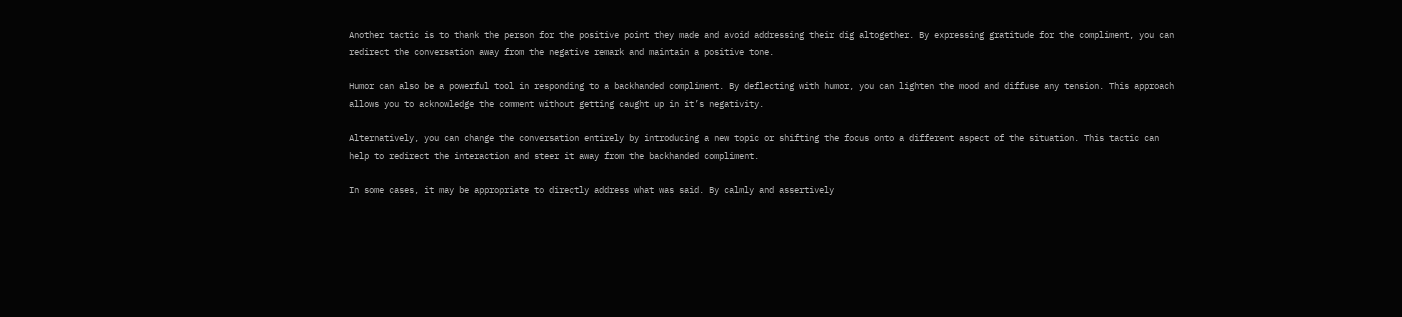Another tactic is to thank the person for the positive point they made and avoid addressing their dig altogether. By expressing gratitude for the compliment, you can redirect the conversation away from the negative remark and maintain a positive tone.

Humor can also be a powerful tool in responding to a backhanded compliment. By deflecting with humor, you can lighten the mood and diffuse any tension. This approach allows you to acknowledge the comment without getting caught up in it’s negativity.

Alternatively, you can change the conversation entirely by introducing a new topic or shifting the focus onto a different aspect of the situation. This tactic can help to redirect the interaction and steer it away from the backhanded compliment.

In some cases, it may be appropriate to directly address what was said. By calmly and assertively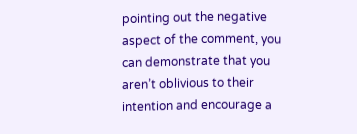pointing out the negative aspect of the comment, you can demonstrate that you aren’t oblivious to their intention and encourage a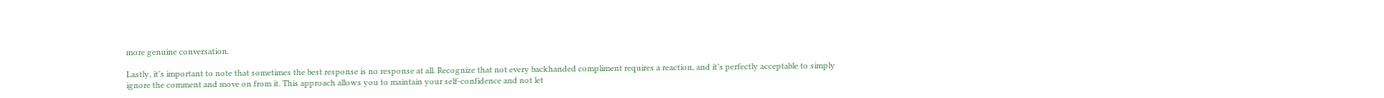more genuine conversation.

Lastly, it’s important to note that sometimes the best response is no response at all. Recognize that not every backhanded compliment requires a reaction, and it’s perfectly acceptable to simply ignore the comment and move on from it. This approach allows you to maintain your self-confidence and not let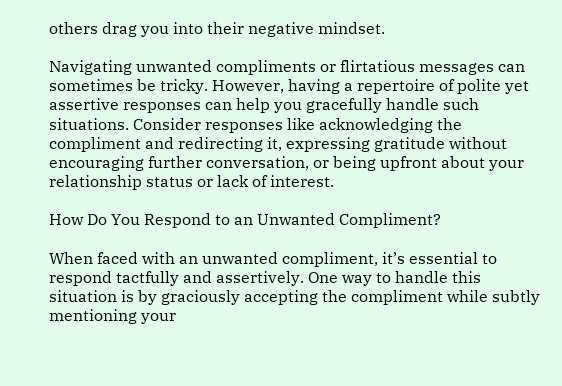others drag you into their negative mindset.

Navigating unwanted compliments or flirtatious messages can sometimes be tricky. However, having a repertoire of polite yet assertive responses can help you gracefully handle such situations. Consider responses like acknowledging the compliment and redirecting it, expressing gratitude without encouraging further conversation, or being upfront about your relationship status or lack of interest.

How Do You Respond to an Unwanted Compliment?

When faced with an unwanted compliment, it’s essential to respond tactfully and assertively. One way to handle this situation is by graciously accepting the compliment while subtly mentioning your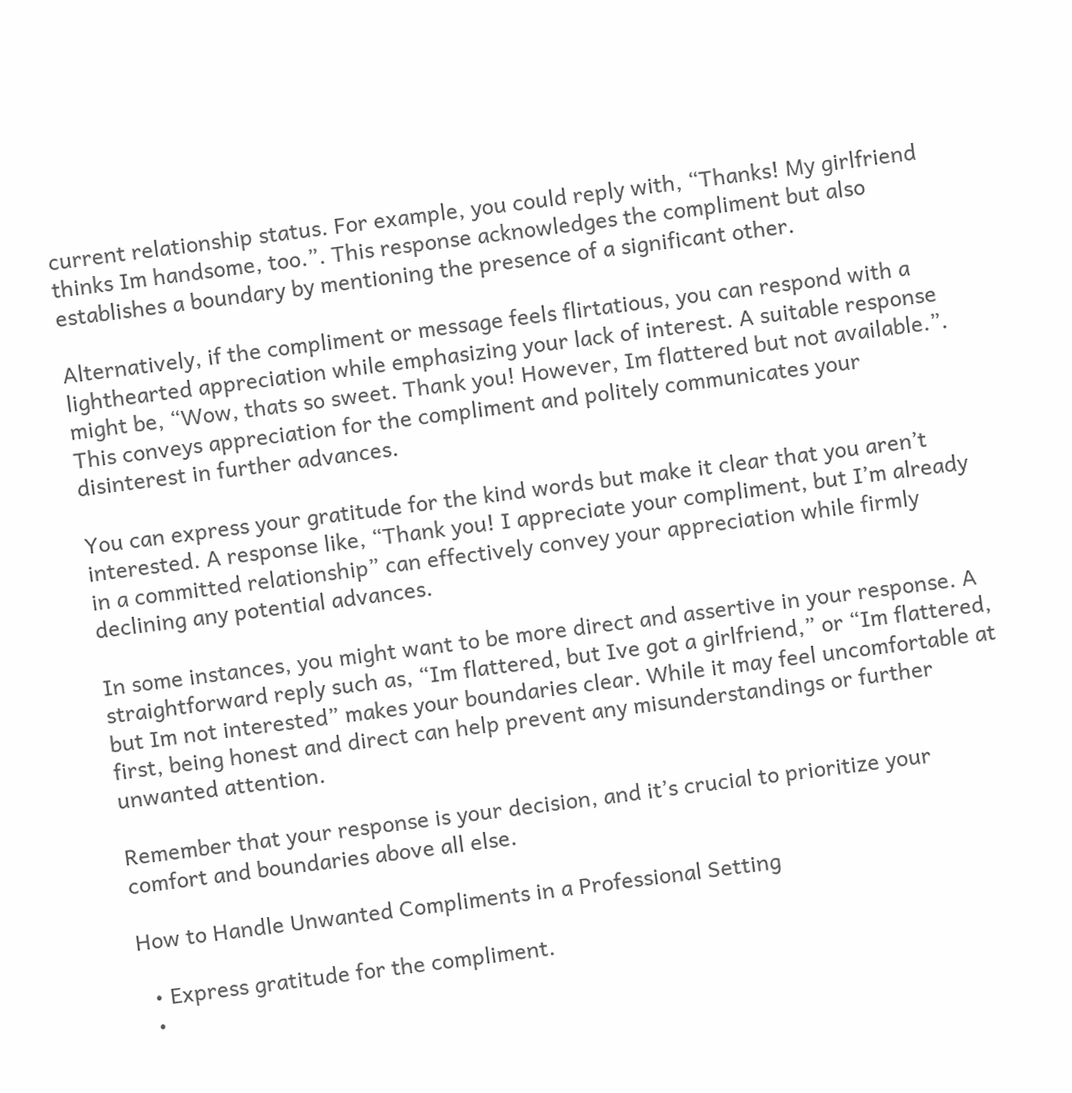current relationship status. For example, you could reply with, “Thanks! My girlfriend thinks Im handsome, too.”. This response acknowledges the compliment but also establishes a boundary by mentioning the presence of a significant other.

Alternatively, if the compliment or message feels flirtatious, you can respond with a lighthearted appreciation while emphasizing your lack of interest. A suitable response might be, “Wow, thats so sweet. Thank you! However, Im flattered but not available.”. This conveys appreciation for the compliment and politely communicates your disinterest in further advances.

You can express your gratitude for the kind words but make it clear that you aren’t interested. A response like, “Thank you! I appreciate your compliment, but I’m already in a committed relationship” can effectively convey your appreciation while firmly declining any potential advances.

In some instances, you might want to be more direct and assertive in your response. A straightforward reply such as, “Im flattered, but Ive got a girlfriend,” or “Im flattered, but Im not interested” makes your boundaries clear. While it may feel uncomfortable at first, being honest and direct can help prevent any misunderstandings or further unwanted attention.

Remember that your response is your decision, and it’s crucial to prioritize your comfort and boundaries above all else.

How to Handle Unwanted Compliments in a Professional Setting

  • Express gratitude for the compliment.
  •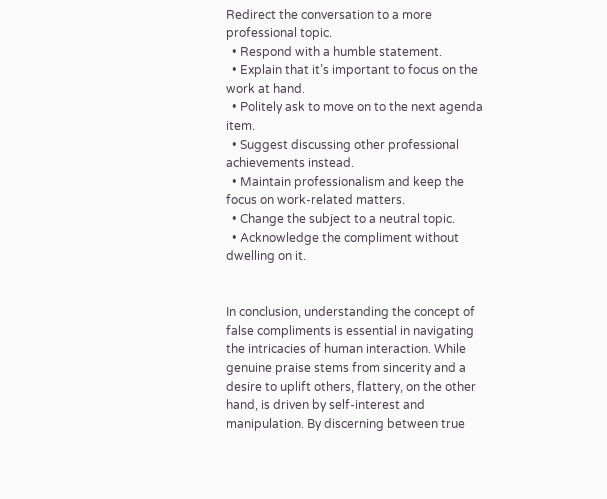Redirect the conversation to a more professional topic.
  • Respond with a humble statement.
  • Explain that it’s important to focus on the work at hand.
  • Politely ask to move on to the next agenda item.
  • Suggest discussing other professional achievements instead.
  • Maintain professionalism and keep the focus on work-related matters.
  • Change the subject to a neutral topic.
  • Acknowledge the compliment without dwelling on it.


In conclusion, understanding the concept of false compliments is essential in navigating the intricacies of human interaction. While genuine praise stems from sincerity and a desire to uplift others, flattery, on the other hand, is driven by self-interest and manipulation. By discerning between true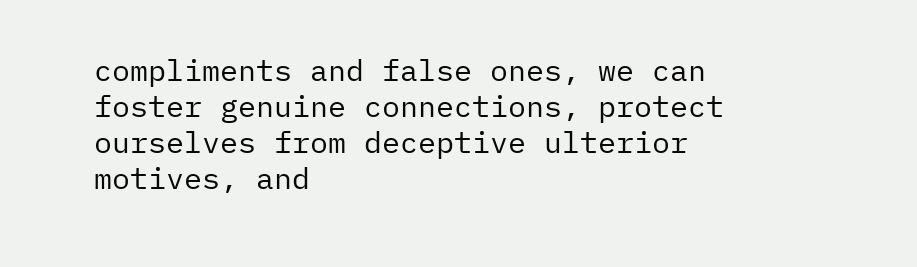compliments and false ones, we can foster genuine connections, protect ourselves from deceptive ulterior motives, and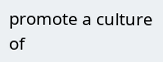promote a culture of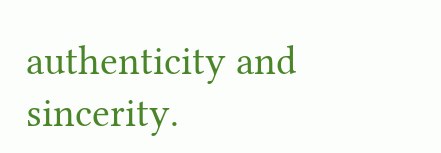authenticity and sincerity.